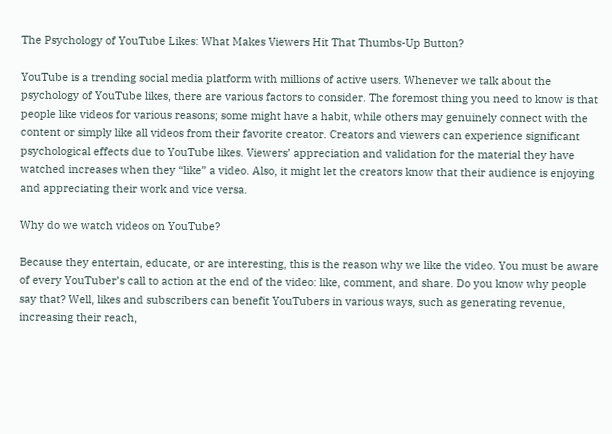The Psychology of YouTube Likes: What Makes Viewers Hit That Thumbs-Up Button?

YouTube is a trending social media platform with millions of active users. Whenever we talk about the psychology of YouTube likes, there are various factors to consider. The foremost thing you need to know is that people like videos for various reasons; some might have a habit, while others may genuinely connect with the content or simply like all videos from their favorite creator. Creators and viewers can experience significant psychological effects due to YouTube likes. Viewers’ appreciation and validation for the material they have watched increases when they “like” a video. Also, it might let the creators know that their audience is enjoying and appreciating their work and vice versa.

Why do we watch videos on YouTube?

Because they entertain, educate, or are interesting, this is the reason why we like the video. You must be aware of every YouTuber’s call to action at the end of the video: like, comment, and share. Do you know why people say that? Well, likes and subscribers can benefit YouTubers in various ways, such as generating revenue, increasing their reach,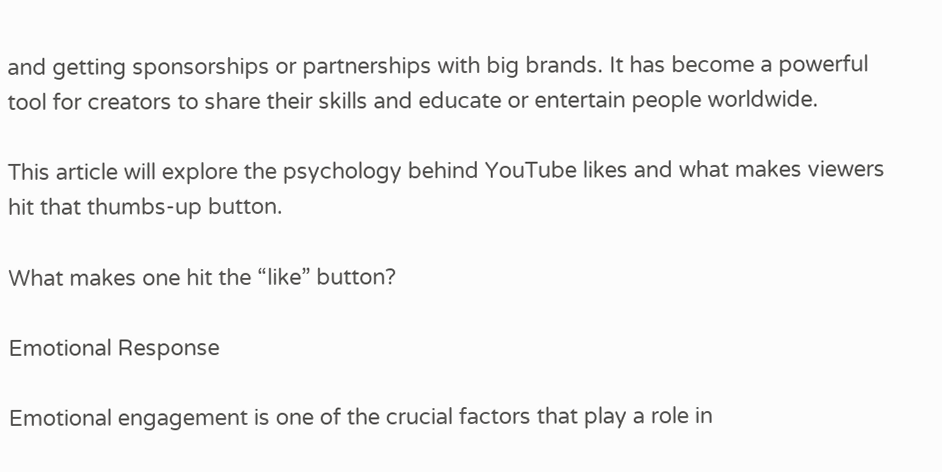and getting sponsorships or partnerships with big brands. It has become a powerful tool for creators to share their skills and educate or entertain people worldwide.

This article will explore the psychology behind YouTube likes and what makes viewers hit that thumbs-up button.

What makes one hit the “like” button?

Emotional Response

Emotional engagement is one of the crucial factors that play a role in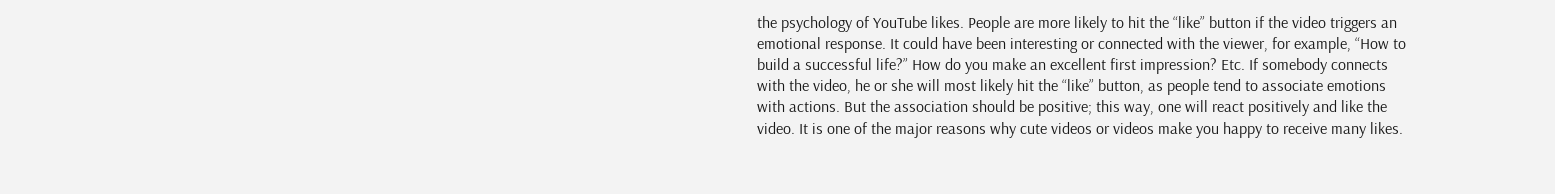the psychology of YouTube likes. People are more likely to hit the “like” button if the video triggers an emotional response. It could have been interesting or connected with the viewer, for example, “How to build a successful life?” How do you make an excellent first impression? Etc. If somebody connects with the video, he or she will most likely hit the “like” button, as people tend to associate emotions with actions. But the association should be positive; this way, one will react positively and like the video. It is one of the major reasons why cute videos or videos make you happy to receive many likes.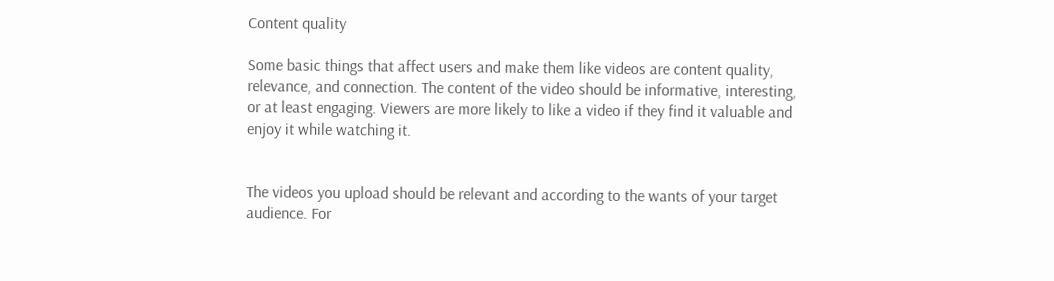Content quality

Some basic things that affect users and make them like videos are content quality, relevance, and connection. The content of the video should be informative, interesting, or at least engaging. Viewers are more likely to like a video if they find it valuable and enjoy it while watching it.


The videos you upload should be relevant and according to the wants of your target audience. For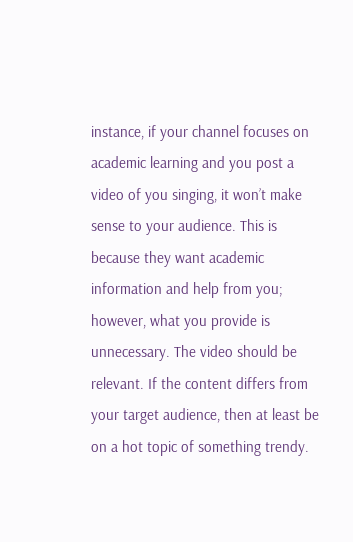instance, if your channel focuses on academic learning and you post a video of you singing, it won’t make sense to your audience. This is because they want academic information and help from you; however, what you provide is unnecessary. The video should be relevant. If the content differs from your target audience, then at least be on a hot topic of something trendy.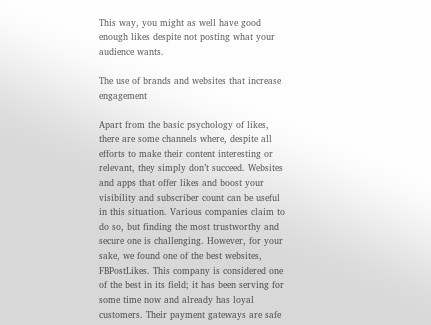This way, you might as well have good enough likes despite not posting what your audience wants.

The use of brands and websites that increase engagement

Apart from the basic psychology of likes, there are some channels where, despite all efforts to make their content interesting or relevant, they simply don’t succeed. Websites and apps that offer likes and boost your visibility and subscriber count can be useful in this situation. Various companies claim to do so, but finding the most trustworthy and secure one is challenging. However, for your sake, we found one of the best websites, FBPostLikes. This company is considered one of the best in its field; it has been serving for some time now and already has loyal customers. Their payment gateways are safe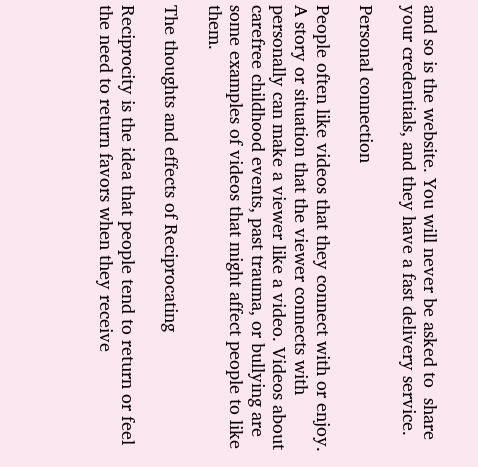and so is the website. You will never be asked to  share your credentials, and they have a fast delivery service.

Personal connection

People often like videos that they connect with or enjoy. A story or situation that the viewer connects with personally can make a viewer like a video. Videos about carefree childhood events, past trauma, or bullying are some examples of videos that might affect people to like them.

The thoughts and effects of Reciprocating

Reciprocity is the idea that people tend to return or feel the need to return favors when they receive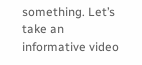something. Let’s take an informative video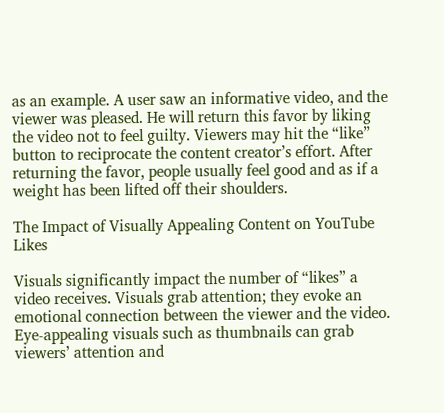as an example. A user saw an informative video, and the viewer was pleased. He will return this favor by liking the video not to feel guilty. Viewers may hit the “like” button to reciprocate the content creator’s effort. After returning the favor, people usually feel good and as if a weight has been lifted off their shoulders.

The Impact of Visually Appealing Content on YouTube Likes

Visuals significantly impact the number of “likes” a video receives. Visuals grab attention; they evoke an emotional connection between the viewer and the video. Eye-appealing visuals such as thumbnails can grab viewers’ attention and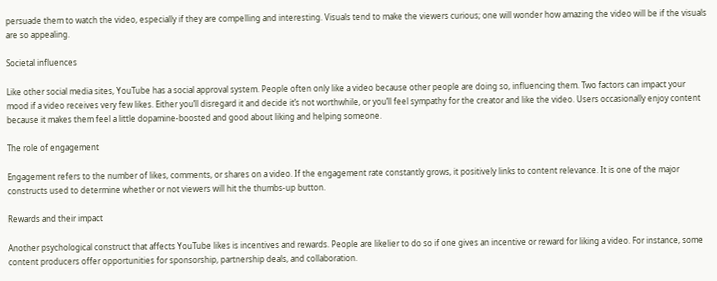persuade them to watch the video, especially if they are compelling and interesting. Visuals tend to make the viewers curious; one will wonder how amazing the video will be if the visuals are so appealing.

Societal influences

Like other social media sites, YouTube has a social approval system. People often only like a video because other people are doing so, influencing them. Two factors can impact your mood if a video receives very few likes. Either you’ll disregard it and decide it’s not worthwhile, or you’ll feel sympathy for the creator and like the video. Users occasionally enjoy content because it makes them feel a little dopamine-boosted and good about liking and helping someone.

The role of engagement

Engagement refers to the number of likes, comments, or shares on a video. If the engagement rate constantly grows, it positively links to content relevance. It is one of the major constructs used to determine whether or not viewers will hit the thumbs-up button.

Rewards and their impact

Another psychological construct that affects YouTube likes is incentives and rewards. People are likelier to do so if one gives an incentive or reward for liking a video. For instance, some content producers offer opportunities for sponsorship, partnership deals, and collaboration.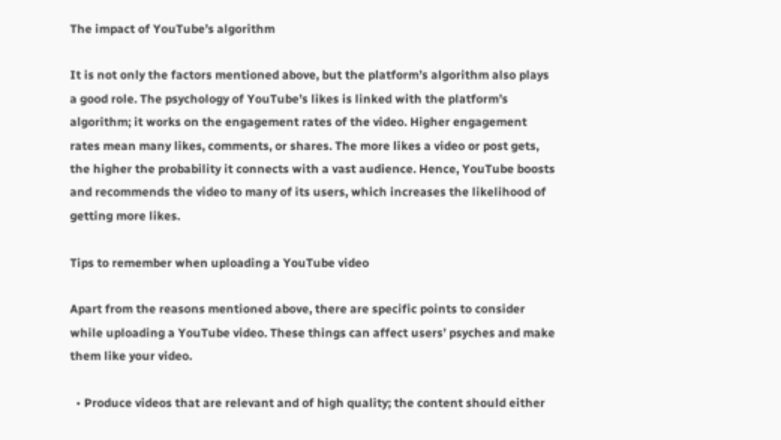The impact of YouTube’s algorithm

It is not only the factors mentioned above, but the platform’s algorithm also plays a good role. The psychology of YouTube’s likes is linked with the platform’s algorithm; it works on the engagement rates of the video. Higher engagement rates mean many likes, comments, or shares. The more likes a video or post gets, the higher the probability it connects with a vast audience. Hence, YouTube boosts and recommends the video to many of its users, which increases the likelihood of getting more likes.

Tips to remember when uploading a YouTube video

Apart from the reasons mentioned above, there are specific points to consider while uploading a YouTube video. These things can affect users’ psyches and make them like your video.

  • Produce videos that are relevant and of high quality; the content should either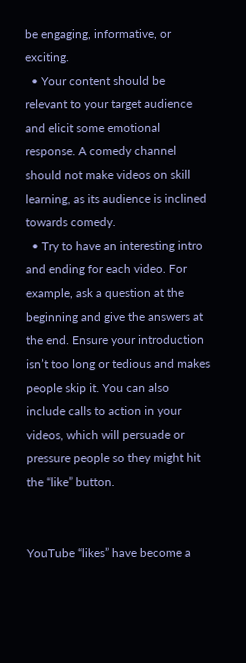be engaging, informative, or exciting.
  • Your content should be relevant to your target audience and elicit some emotional response. A comedy channel should not make videos on skill learning, as its audience is inclined towards comedy.
  • Try to have an interesting intro and ending for each video. For example, ask a question at the beginning and give the answers at the end. Ensure your introduction isn’t too long or tedious and makes people skip it. You can also include calls to action in your videos, which will persuade or pressure people so they might hit the “like” button.


YouTube “likes” have become a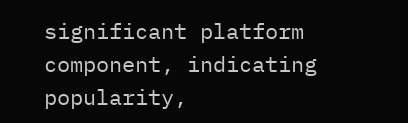significant platform component, indicating popularity,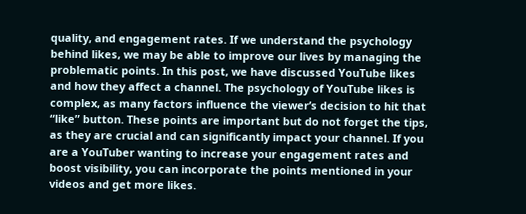quality, and engagement rates. If we understand the psychology behind likes, we may be able to improve our lives by managing the problematic points. In this post, we have discussed YouTube likes and how they affect a channel. The psychology of YouTube likes is complex, as many factors influence the viewer’s decision to hit that “like” button. These points are important but do not forget the tips, as they are crucial and can significantly impact your channel. If you are a YouTuber wanting to increase your engagement rates and boost visibility, you can incorporate the points mentioned in your videos and get more likes.